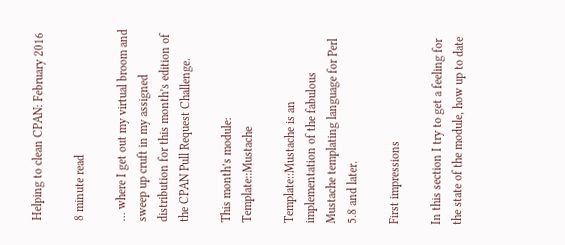Helping to clean CPAN: February 2016

8 minute read

… where I get out my virtual broom and sweep up cruft in my assigned distribution for this month’s edition of the CPAN Pull Request Challenge.

This month’s module: Template::Mustache

Template::Mustache is an implementation of the fabulous Mustache templating language for Perl 5.8 and later.

First impressions

In this section I try to get a feeling for the state of the module, how up to date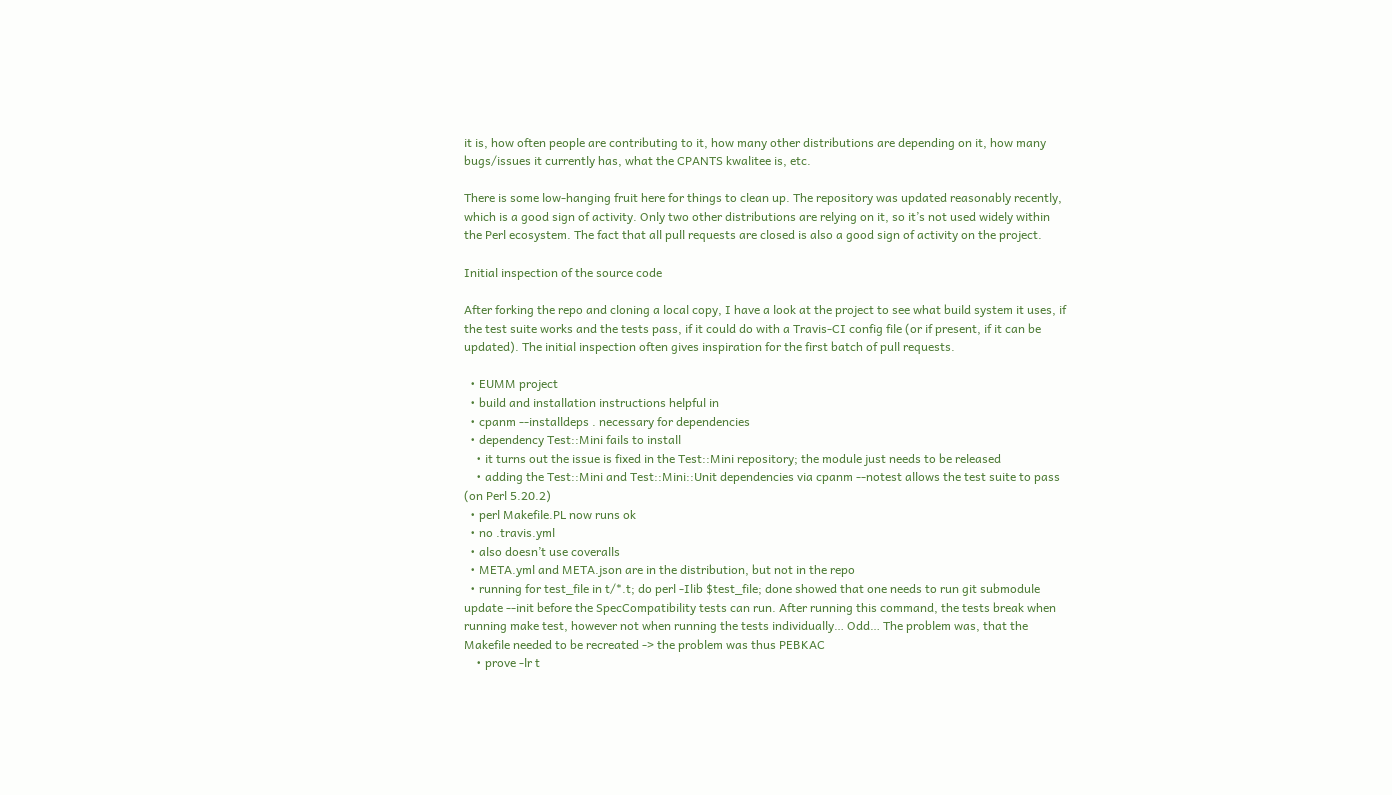it is, how often people are contributing to it, how many other distributions are depending on it, how many bugs/issues it currently has, what the CPANTS kwalitee is, etc.

There is some low-hanging fruit here for things to clean up. The repository was updated reasonably recently, which is a good sign of activity. Only two other distributions are relying on it, so it’s not used widely within the Perl ecosystem. The fact that all pull requests are closed is also a good sign of activity on the project.

Initial inspection of the source code

After forking the repo and cloning a local copy, I have a look at the project to see what build system it uses, if the test suite works and the tests pass, if it could do with a Travis-CI config file (or if present, if it can be updated). The initial inspection often gives inspiration for the first batch of pull requests.

  • EUMM project
  • build and installation instructions helpful in
  • cpanm --installdeps . necessary for dependencies
  • dependency Test::Mini fails to install
    • it turns out the issue is fixed in the Test::Mini repository; the module just needs to be released
    • adding the Test::Mini and Test::Mini::Unit dependencies via cpanm --notest allows the test suite to pass (on Perl 5.20.2)
  • perl Makefile.PL now runs ok
  • no .travis.yml
  • also doesn’t use coveralls
  • META.yml and META.json are in the distribution, but not in the repo
  • running for test_file in t/*.t; do perl -Ilib $test_file; done showed that one needs to run git submodule update --init before the SpecCompatibility tests can run. After running this command, the tests break when running make test, however not when running the tests individually… Odd… The problem was, that the Makefile needed to be recreated -> the problem was thus PEBKAC
    • prove -lr t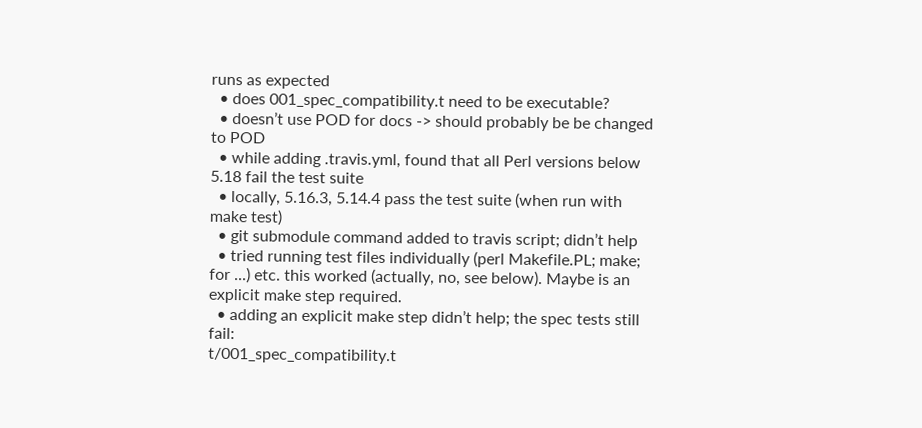runs as expected
  • does 001_spec_compatibility.t need to be executable?
  • doesn’t use POD for docs -> should probably be be changed to POD
  • while adding .travis.yml, found that all Perl versions below 5.18 fail the test suite
  • locally, 5.16.3, 5.14.4 pass the test suite (when run with make test)
  • git submodule command added to travis script; didn’t help
  • tried running test files individually (perl Makefile.PL; make; for ...) etc. this worked (actually, no, see below). Maybe is an explicit make step required.
  • adding an explicit make step didn’t help; the spec tests still fail:
t/001_spec_compatibility.t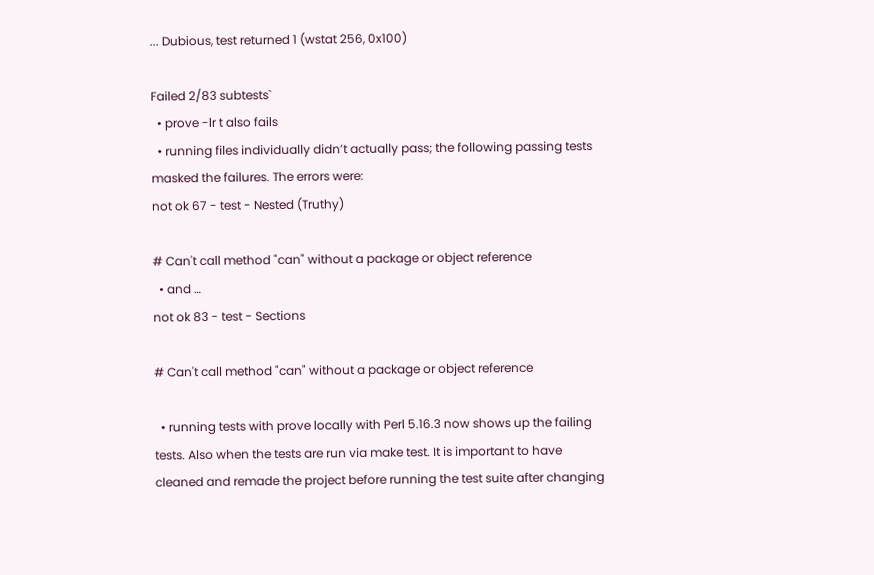... Dubious, test returned 1 (wstat 256, 0x100)

Failed 2/83 subtests`
  • prove -lr t also fails
  • running files individually didn’t actually pass; the following passing tests masked the failures. The errors were:
not ok 67 - test - Nested (Truthy)

# Can't call method "can" without a package or object reference
  • and …
not ok 83 - test - Sections

# Can't call method "can" without a package or object reference

  • running tests with prove locally with Perl 5.16.3 now shows up the failing tests. Also when the tests are run via make test. It is important to have cleaned and remade the project before running the test suite after changing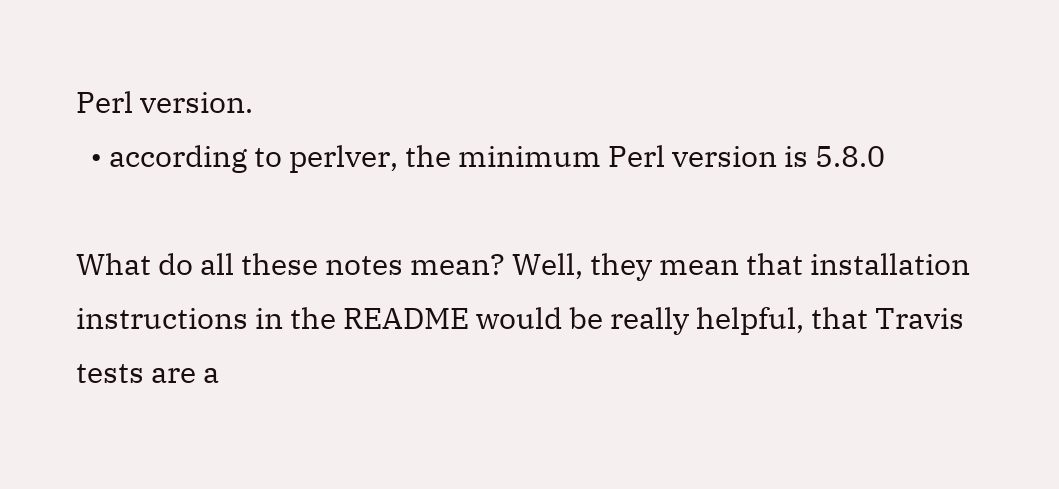Perl version.
  • according to perlver, the minimum Perl version is 5.8.0

What do all these notes mean? Well, they mean that installation instructions in the README would be really helpful, that Travis tests are a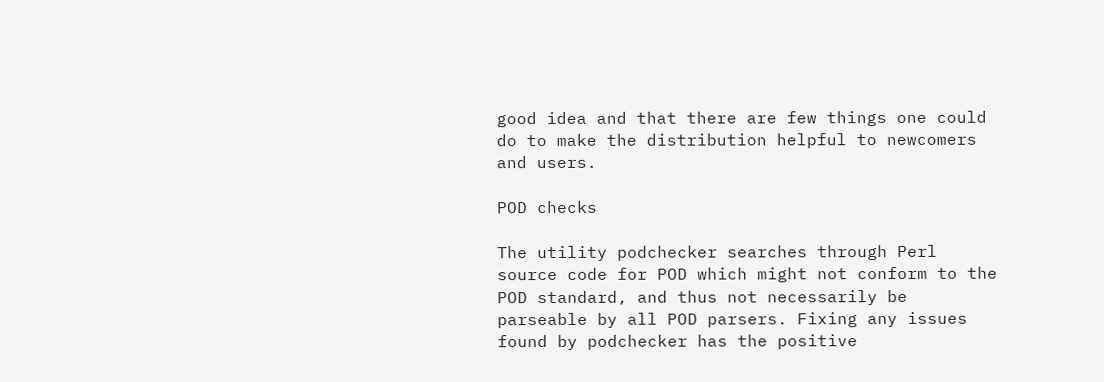good idea and that there are few things one could do to make the distribution helpful to newcomers and users.

POD checks

The utility podchecker searches through Perl source code for POD which might not conform to the POD standard, and thus not necessarily be parseable by all POD parsers. Fixing any issues found by podchecker has the positive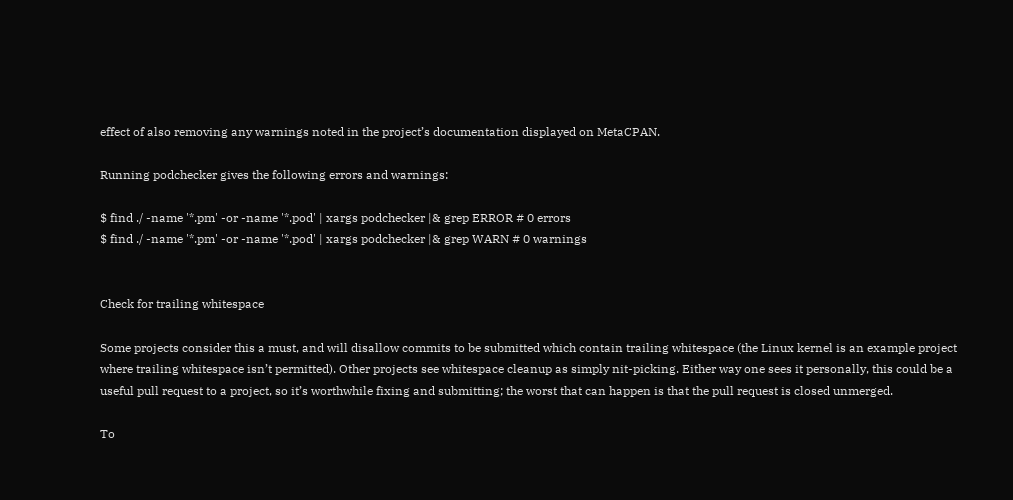effect of also removing any warnings noted in the project’s documentation displayed on MetaCPAN.

Running podchecker gives the following errors and warnings:

$ find ./ -name '*.pm' -or -name '*.pod' | xargs podchecker |& grep ERROR # 0 errors
$ find ./ -name '*.pm' -or -name '*.pod' | xargs podchecker |& grep WARN # 0 warnings


Check for trailing whitespace

Some projects consider this a must, and will disallow commits to be submitted which contain trailing whitespace (the Linux kernel is an example project where trailing whitespace isn’t permitted). Other projects see whitespace cleanup as simply nit-picking. Either way one sees it personally, this could be a useful pull request to a project, so it’s worthwhile fixing and submitting; the worst that can happen is that the pull request is closed unmerged.

To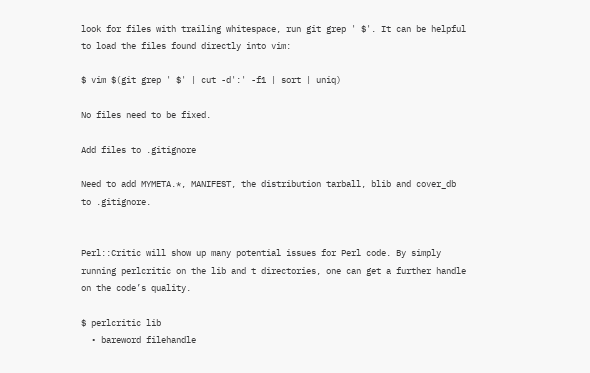look for files with trailing whitespace, run git grep ' $'. It can be helpful to load the files found directly into vim:

$ vim $(git grep ' $' | cut -d':' -f1 | sort | uniq)

No files need to be fixed.

Add files to .gitignore

Need to add MYMETA.*, MANIFEST, the distribution tarball, blib and cover_db to .gitignore.


Perl::Critic will show up many potential issues for Perl code. By simply running perlcritic on the lib and t directories, one can get a further handle on the code’s quality.

$ perlcritic lib
  • bareword filehandle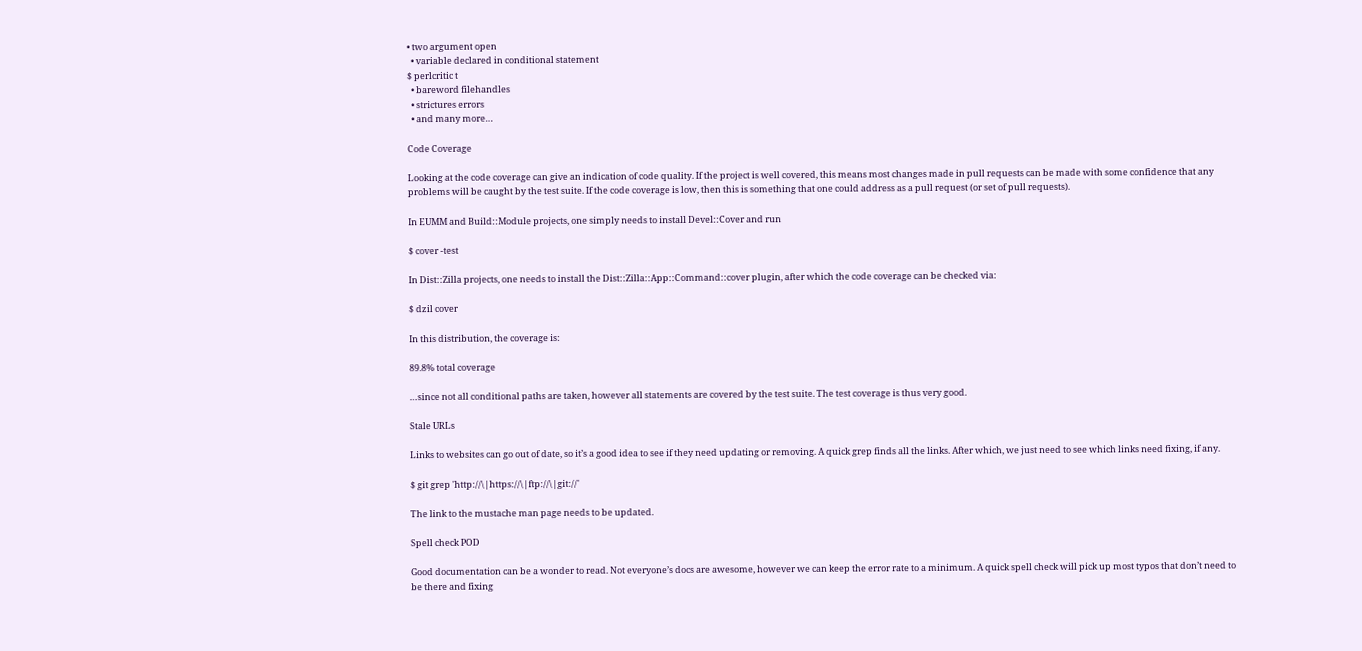• two argument open
  • variable declared in conditional statement
$ perlcritic t
  • bareword filehandles
  • strictures errors
  • and many more…

Code Coverage

Looking at the code coverage can give an indication of code quality. If the project is well covered, this means most changes made in pull requests can be made with some confidence that any problems will be caught by the test suite. If the code coverage is low, then this is something that one could address as a pull request (or set of pull requests).

In EUMM and Build::Module projects, one simply needs to install Devel::Cover and run

$ cover -test

In Dist::Zilla projects, one needs to install the Dist::Zilla::App::Command::cover plugin, after which the code coverage can be checked via:

$ dzil cover

In this distribution, the coverage is:

89.8% total coverage

…since not all conditional paths are taken, however all statements are covered by the test suite. The test coverage is thus very good.

Stale URLs

Links to websites can go out of date, so it’s a good idea to see if they need updating or removing. A quick grep finds all the links. After which, we just need to see which links need fixing, if any.

$ git grep 'http://\|https://\|ftp://\|git://'

The link to the mustache man page needs to be updated.

Spell check POD

Good documentation can be a wonder to read. Not everyone’s docs are awesome, however we can keep the error rate to a minimum. A quick spell check will pick up most typos that don’t need to be there and fixing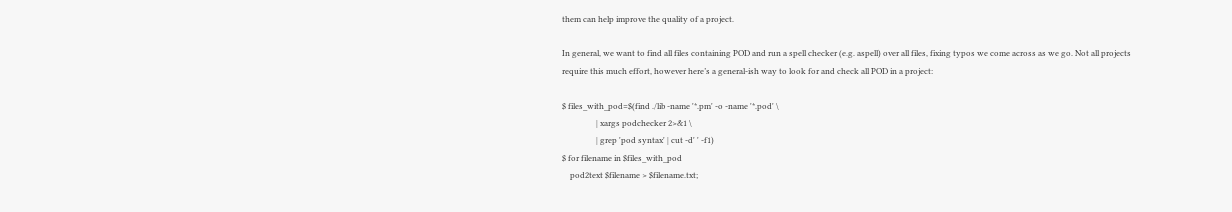them can help improve the quality of a project.

In general, we want to find all files containing POD and run a spell checker (e.g. aspell) over all files, fixing typos we come across as we go. Not all projects require this much effort, however here’s a general-ish way to look for and check all POD in a project:

$ files_with_pod=$(find ./lib -name '*.pm' -o -name '*.pod' \
                 | xargs podchecker 2>&1 \
                 | grep 'pod syntax' | cut -d' ' -f1)
$ for filename in $files_with_pod
    pod2text $filename > $filename.txt;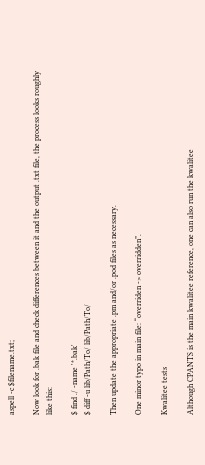aspell -c $filename.txt;

Now look for .bak file and check differences between it and the output .txt file, the process looks roughly like this:

$ find ./ -name '*.bak'
$ diff -u lib/Path/To/ lib/Path/To/

Then update the appropriate .pm and/or .pod files as necessary.

One minor typo in main file: “overriden -> overridden”.

Kwalitee tests

Although CPANTS is the main kwalitee reference, one can also run the kwalitee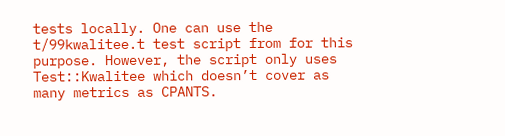tests locally. One can use the t/99kwalitee.t test script from for this purpose. However, the script only uses Test::Kwalitee which doesn’t cover as many metrics as CPANTS.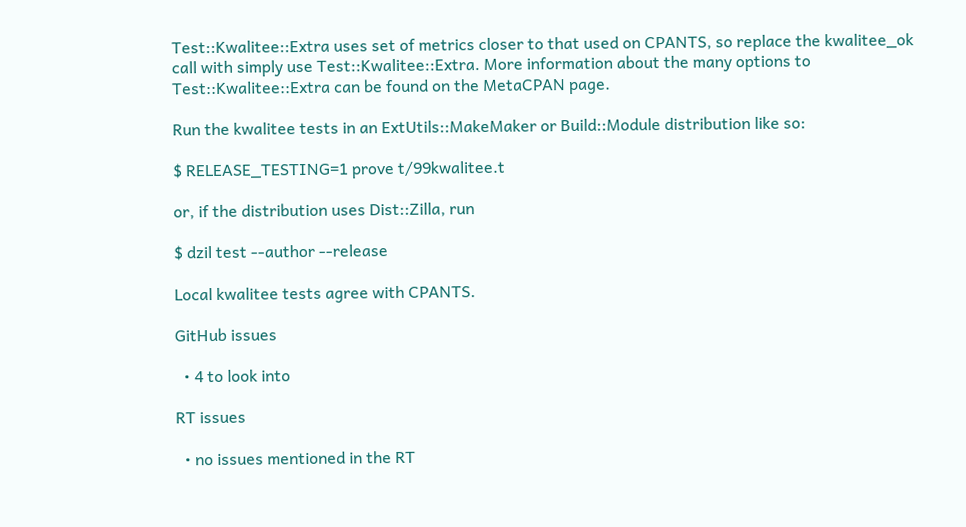Test::Kwalitee::Extra uses set of metrics closer to that used on CPANTS, so replace the kwalitee_ok call with simply use Test::Kwalitee::Extra. More information about the many options to Test::Kwalitee::Extra can be found on the MetaCPAN page.

Run the kwalitee tests in an ExtUtils::MakeMaker or Build::Module distribution like so:

$ RELEASE_TESTING=1 prove t/99kwalitee.t

or, if the distribution uses Dist::Zilla, run

$ dzil test --author --release

Local kwalitee tests agree with CPANTS.

GitHub issues

  • 4 to look into

RT issues

  • no issues mentioned in the RT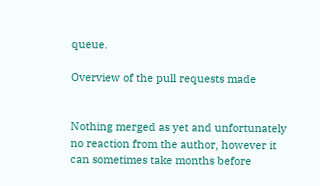queue.

Overview of the pull requests made


Nothing merged as yet and unfortunately no reaction from the author, however it can sometimes take months before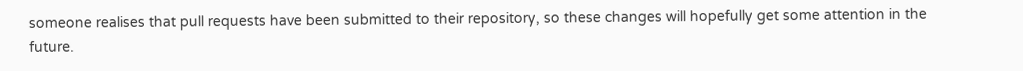someone realises that pull requests have been submitted to their repository, so these changes will hopefully get some attention in the future.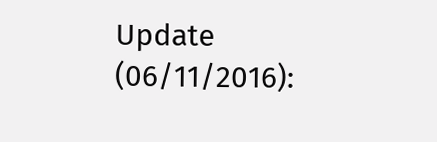Update (06/11/2016):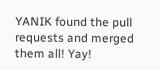YANIK found the pull requests and merged them all! Yay!